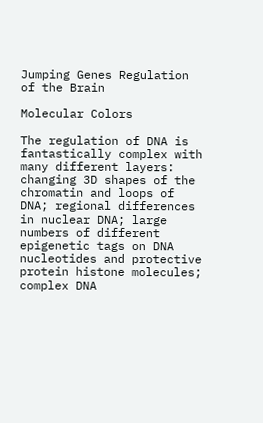Jumping Genes Regulation of the Brain

Molecular Colors

The regulation of DNA is fantastically complex with many different layers: changing 3D shapes of the chromatin and loops of DNA; regional differences in nuclear DNA; large numbers of different epigenetic tags on DNA nucleotides and protective protein histone molecules; complex DNA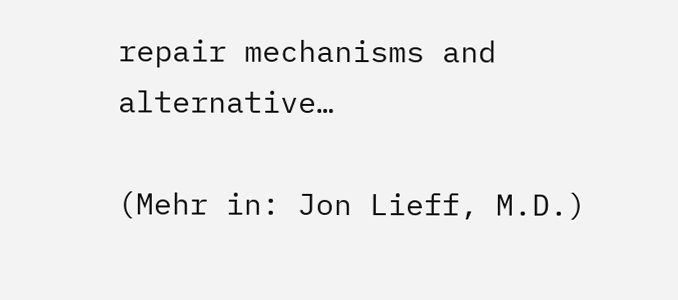repair mechanisms and alternative…

(Mehr in: Jon Lieff, M.D.)